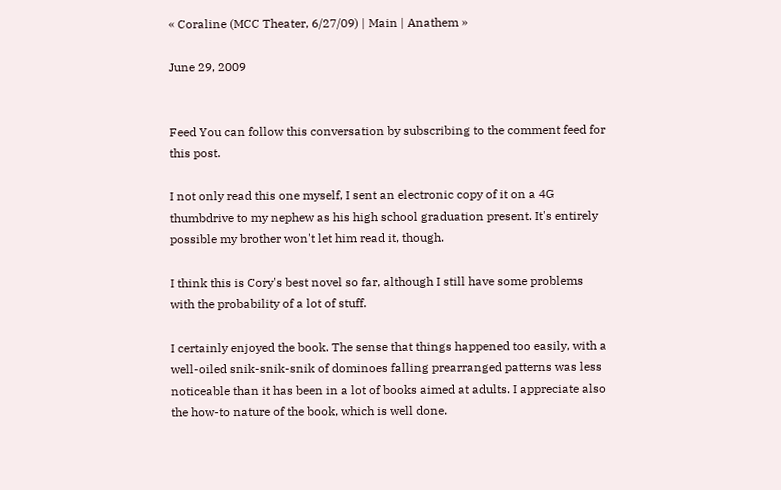« Coraline (MCC Theater, 6/27/09) | Main | Anathem »

June 29, 2009


Feed You can follow this conversation by subscribing to the comment feed for this post.

I not only read this one myself, I sent an electronic copy of it on a 4G thumbdrive to my nephew as his high school graduation present. It's entirely possible my brother won't let him read it, though.

I think this is Cory's best novel so far, although I still have some problems with the probability of a lot of stuff.

I certainly enjoyed the book. The sense that things happened too easily, with a well-oiled snik-snik-snik of dominoes falling prearranged patterns was less noticeable than it has been in a lot of books aimed at adults. I appreciate also the how-to nature of the book, which is well done.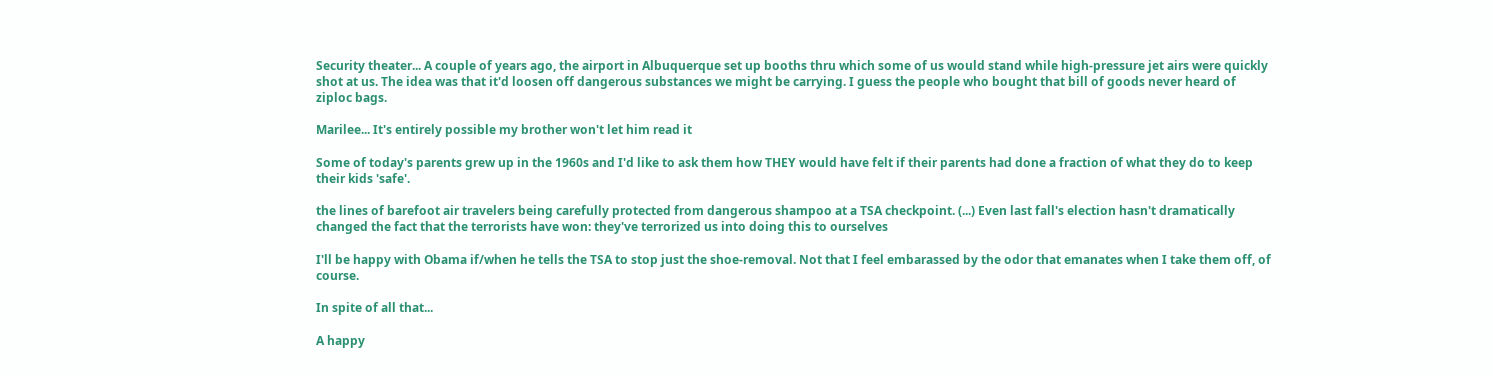Security theater... A couple of years ago, the airport in Albuquerque set up booths thru which some of us would stand while high-pressure jet airs were quickly shot at us. The idea was that it'd loosen off dangerous substances we might be carrying. I guess the people who bought that bill of goods never heard of ziploc bags.

Marilee... It's entirely possible my brother won't let him read it

Some of today's parents grew up in the 1960s and I'd like to ask them how THEY would have felt if their parents had done a fraction of what they do to keep their kids 'safe'.

the lines of barefoot air travelers being carefully protected from dangerous shampoo at a TSA checkpoint. (...) Even last fall's election hasn't dramatically changed the fact that the terrorists have won: they've terrorized us into doing this to ourselves

I'll be happy with Obama if/when he tells the TSA to stop just the shoe-removal. Not that I feel embarassed by the odor that emanates when I take them off, of course.

In spite of all that...

A happy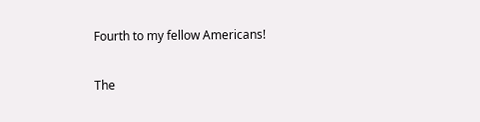Fourth to my fellow Americans!

The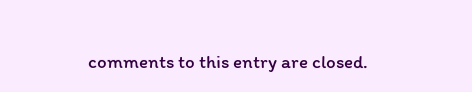comments to this entry are closed.